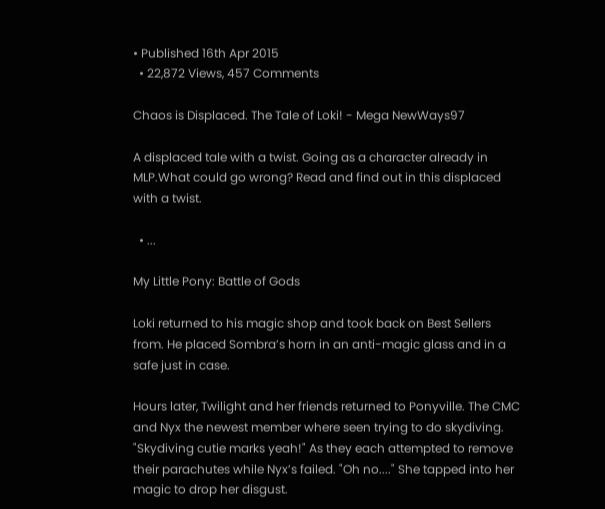• Published 16th Apr 2015
  • 22,872 Views, 457 Comments

Chaos is Displaced. The Tale of Loki! - Mega NewWays97

A displaced tale with a twist. Going as a character already in MLP.What could go wrong? Read and find out in this displaced with a twist.

  • ...

My Little Pony: Battle of Gods

Loki returned to his magic shop and took back on Best Sellers from. He placed Sombra’s horn in an anti-magic glass and in a safe just in case.

Hours later, Twilight and her friends returned to Ponyville. The CMC and Nyx the newest member where seen trying to do skydiving. "Skydiving cutie marks yeah!" As they each attempted to remove their parachutes while Nyx’s failed. "Oh no...." She tapped into her magic to drop her disgust.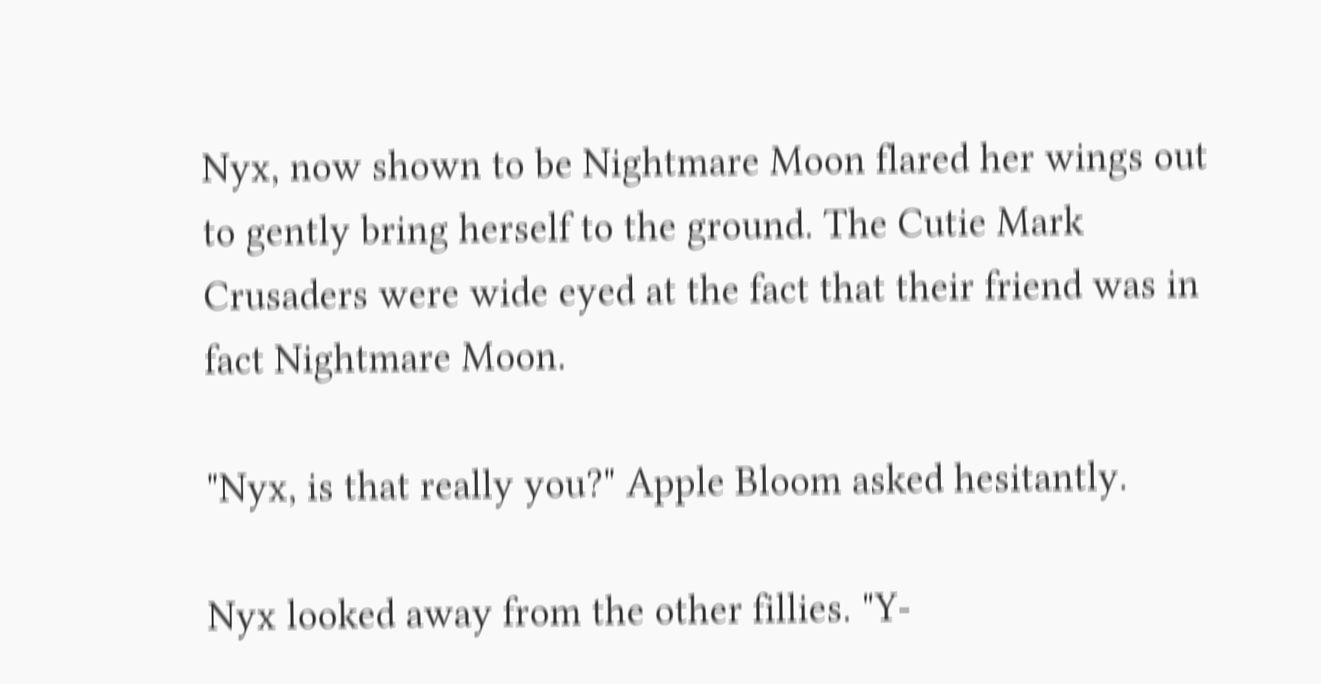Nyx, now shown to be Nightmare Moon flared her wings out to gently bring herself to the ground. The Cutie Mark Crusaders were wide eyed at the fact that their friend was in fact Nightmare Moon.

"Nyx, is that really you?" Apple Bloom asked hesitantly.

Nyx looked away from the other fillies. "Y-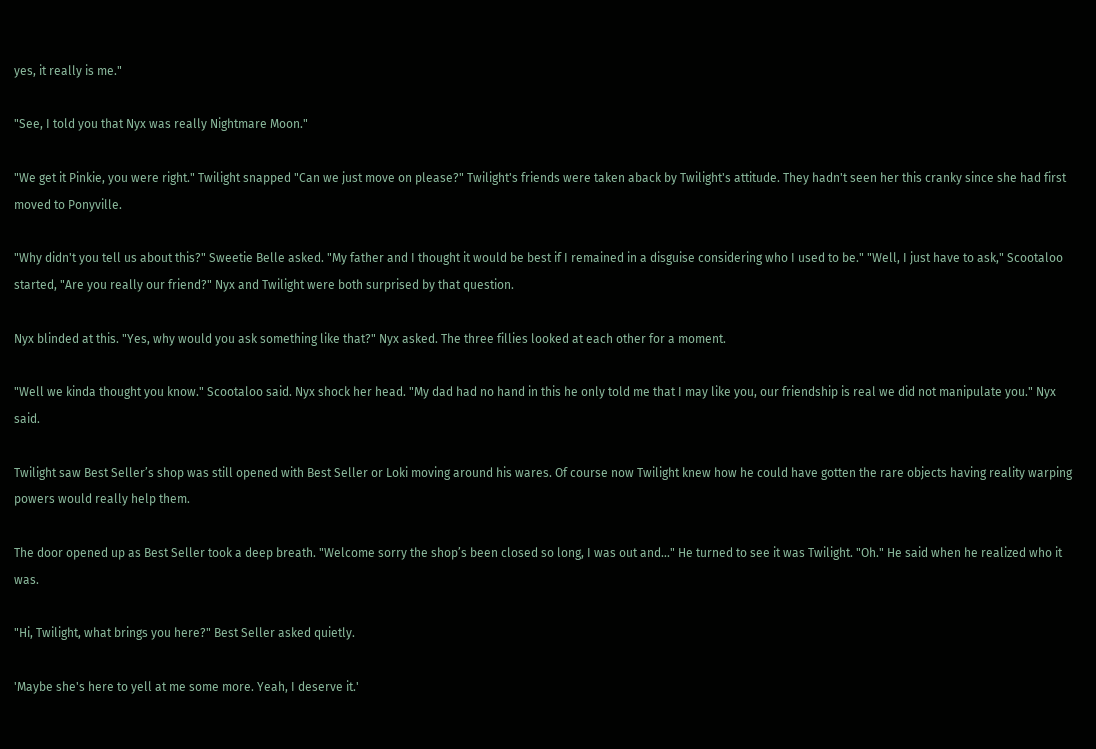yes, it really is me."

"See, I told you that Nyx was really Nightmare Moon."

"We get it Pinkie, you were right." Twilight snapped "Can we just move on please?" Twilight's friends were taken aback by Twilight's attitude. They hadn't seen her this cranky since she had first moved to Ponyville.

"Why didn't you tell us about this?" Sweetie Belle asked. "My father and I thought it would be best if I remained in a disguise considering who I used to be." "Well, I just have to ask," Scootaloo started, "Are you really our friend?" Nyx and Twilight were both surprised by that question.

Nyx blinded at this. "Yes, why would you ask something like that?" Nyx asked. The three fillies looked at each other for a moment.

"Well we kinda thought you know." Scootaloo said. Nyx shock her head. "My dad had no hand in this he only told me that I may like you, our friendship is real we did not manipulate you." Nyx said.

Twilight saw Best Seller’s shop was still opened with Best Seller or Loki moving around his wares. Of course now Twilight knew how he could have gotten the rare objects having reality warping powers would really help them.

The door opened up as Best Seller took a deep breath. "Welcome sorry the shop’s been closed so long, I was out and..." He turned to see it was Twilight. "Oh." He said when he realized who it was.

"Hi, Twilight, what brings you here?" Best Seller asked quietly.

'Maybe she's here to yell at me some more. Yeah, I deserve it.'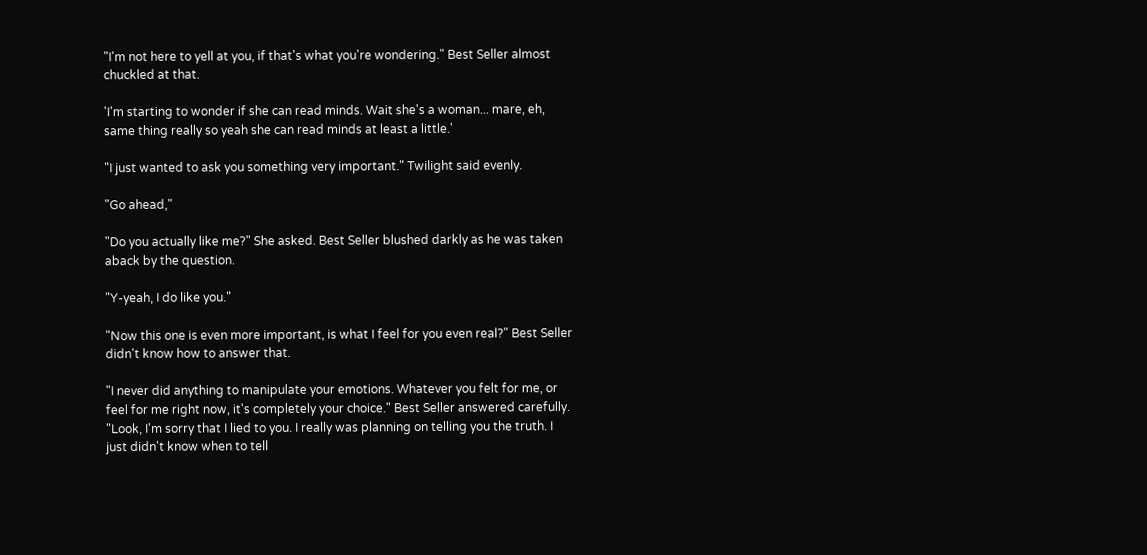"I'm not here to yell at you, if that's what you're wondering." Best Seller almost chuckled at that.

'I'm starting to wonder if she can read minds. Wait she's a woman... mare, eh, same thing really so yeah she can read minds at least a little.'

"I just wanted to ask you something very important." Twilight said evenly.

"Go ahead,"

"Do you actually like me?" She asked. Best Seller blushed darkly as he was taken aback by the question.

"Y-yeah, I do like you."

"Now this one is even more important, is what I feel for you even real?" Best Seller didn't know how to answer that.

"I never did anything to manipulate your emotions. Whatever you felt for me, or feel for me right now, it's completely your choice." Best Seller answered carefully. "Look, I'm sorry that I lied to you. I really was planning on telling you the truth. I just didn't know when to tell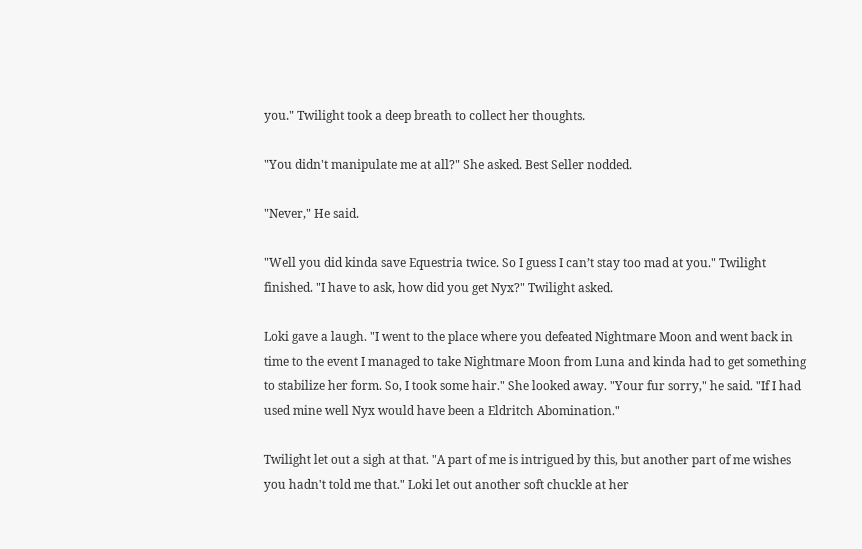you." Twilight took a deep breath to collect her thoughts.

"You didn't manipulate me at all?" She asked. Best Seller nodded.

"Never," He said.

"Well you did kinda save Equestria twice. So I guess I can’t stay too mad at you." Twilight finished. "I have to ask, how did you get Nyx?" Twilight asked.

Loki gave a laugh. "I went to the place where you defeated Nightmare Moon and went back in time to the event I managed to take Nightmare Moon from Luna and kinda had to get something to stabilize her form. So, I took some hair." She looked away. "Your fur sorry," he said. "If I had used mine well Nyx would have been a Eldritch Abomination."

Twilight let out a sigh at that. "A part of me is intrigued by this, but another part of me wishes you hadn't told me that." Loki let out another soft chuckle at her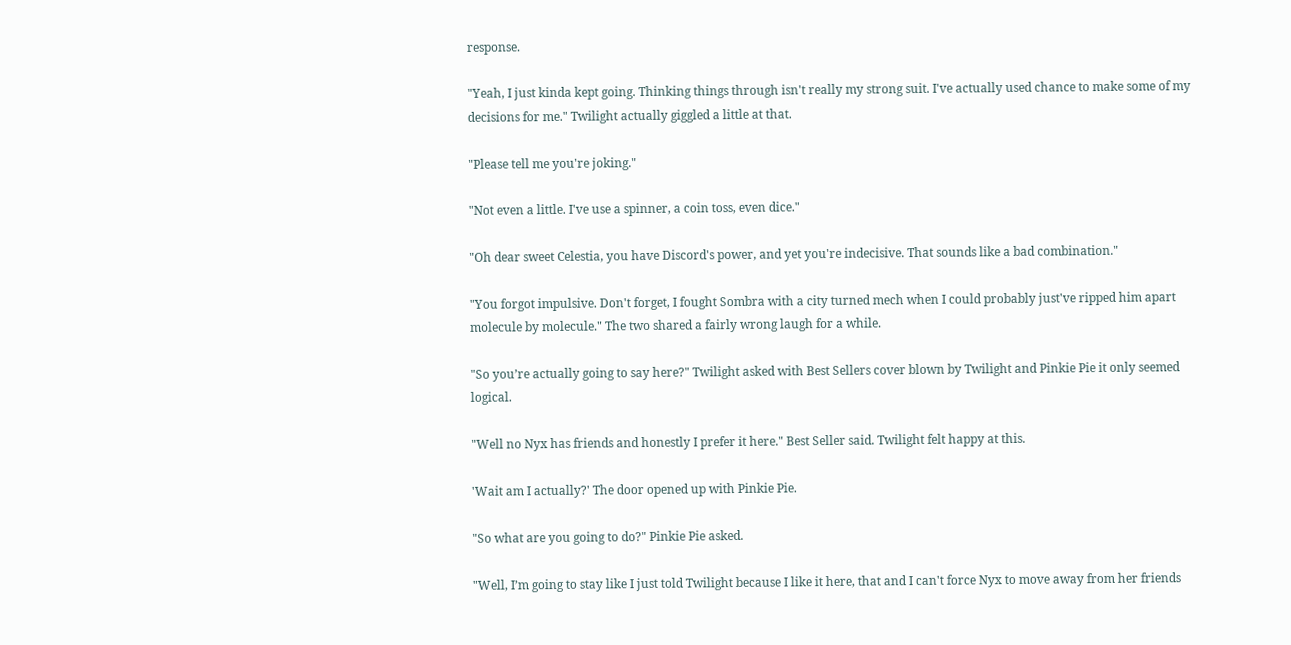response.

"Yeah, I just kinda kept going. Thinking things through isn't really my strong suit. I've actually used chance to make some of my decisions for me." Twilight actually giggled a little at that.

"Please tell me you're joking."

"Not even a little. I've use a spinner, a coin toss, even dice."

"Oh dear sweet Celestia, you have Discord's power, and yet you're indecisive. That sounds like a bad combination."

"You forgot impulsive. Don't forget, I fought Sombra with a city turned mech when I could probably just've ripped him apart molecule by molecule." The two shared a fairly wrong laugh for a while.

"So you’re actually going to say here?" Twilight asked with Best Sellers cover blown by Twilight and Pinkie Pie it only seemed logical.

"Well no Nyx has friends and honestly I prefer it here." Best Seller said. Twilight felt happy at this.

'Wait am I actually?' The door opened up with Pinkie Pie.

"So what are you going to do?" Pinkie Pie asked.

"Well, I’m going to stay like I just told Twilight because I like it here, that and I can't force Nyx to move away from her friends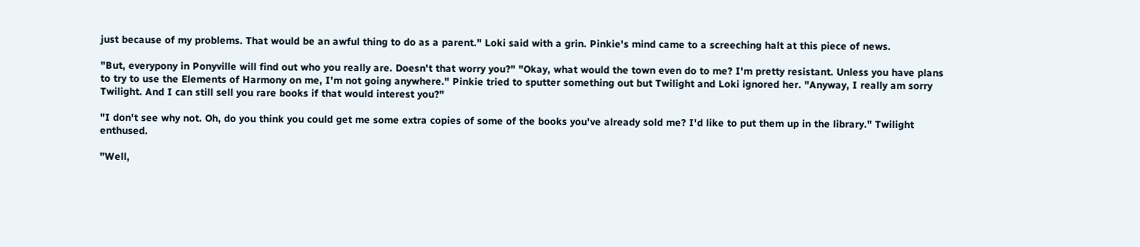just because of my problems. That would be an awful thing to do as a parent." Loki said with a grin. Pinkie's mind came to a screeching halt at this piece of news.

"But, everypony in Ponyville will find out who you really are. Doesn't that worry you?" "Okay, what would the town even do to me? I'm pretty resistant. Unless you have plans to try to use the Elements of Harmony on me, I'm not going anywhere." Pinkie tried to sputter something out but Twilight and Loki ignored her. "Anyway, I really am sorry Twilight. And I can still sell you rare books if that would interest you?"

"I don't see why not. Oh, do you think you could get me some extra copies of some of the books you've already sold me? I'd like to put them up in the library." Twilight enthused.

"Well,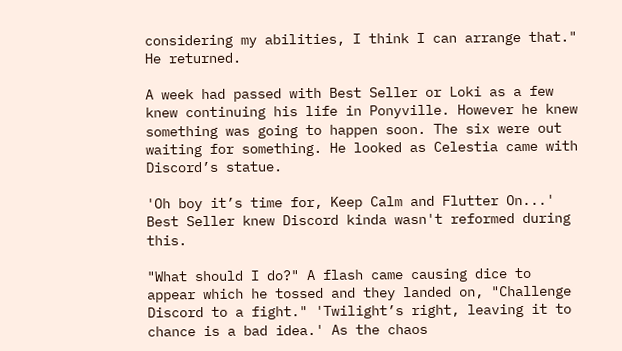considering my abilities, I think I can arrange that." He returned.

A week had passed with Best Seller or Loki as a few knew continuing his life in Ponyville. However he knew something was going to happen soon. The six were out waiting for something. He looked as Celestia came with Discord’s statue.

'Oh boy it’s time for, Keep Calm and Flutter On...' Best Seller knew Discord kinda wasn't reformed during this.

"What should I do?" A flash came causing dice to appear which he tossed and they landed on, "Challenge Discord to a fight." 'Twilight’s right, leaving it to chance is a bad idea.' As the chaos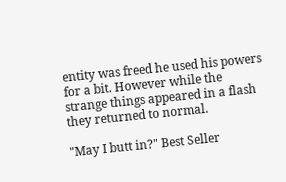entity was freed he used his powers for a bit. However while the strange things appeared in a flash they returned to normal.

"May I butt in?" Best Seller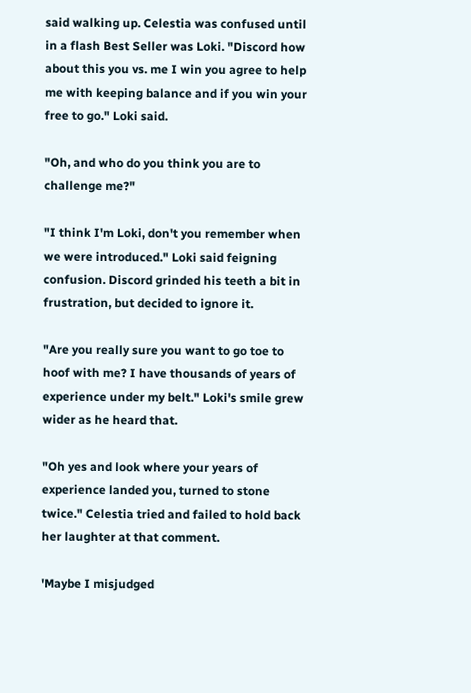said walking up. Celestia was confused until in a flash Best Seller was Loki. "Discord how about this you vs. me I win you agree to help me with keeping balance and if you win your free to go." Loki said.

"Oh, and who do you think you are to challenge me?"

"I think I'm Loki, don't you remember when we were introduced." Loki said feigning confusion. Discord grinded his teeth a bit in frustration, but decided to ignore it.

"Are you really sure you want to go toe to hoof with me? I have thousands of years of experience under my belt." Loki's smile grew wider as he heard that.

"Oh yes and look where your years of experience landed you, turned to stone twice." Celestia tried and failed to hold back her laughter at that comment.

'Maybe I misjudged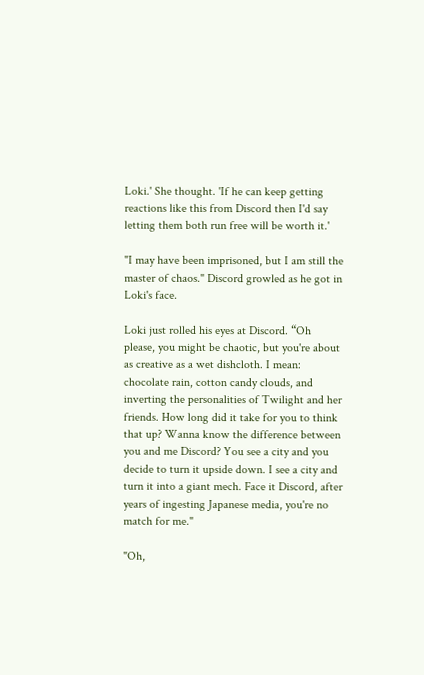Loki.' She thought. 'If he can keep getting reactions like this from Discord then I'd say letting them both run free will be worth it.'

"I may have been imprisoned, but I am still the master of chaos." Discord growled as he got in Loki's face.

Loki just rolled his eyes at Discord. “Oh please, you might be chaotic, but you're about as creative as a wet dishcloth. I mean: chocolate rain, cotton candy clouds, and inverting the personalities of Twilight and her friends. How long did it take for you to think that up? Wanna know the difference between you and me Discord? You see a city and you decide to turn it upside down. I see a city and turn it into a giant mech. Face it Discord, after years of ingesting Japanese media, you're no match for me."

"Oh,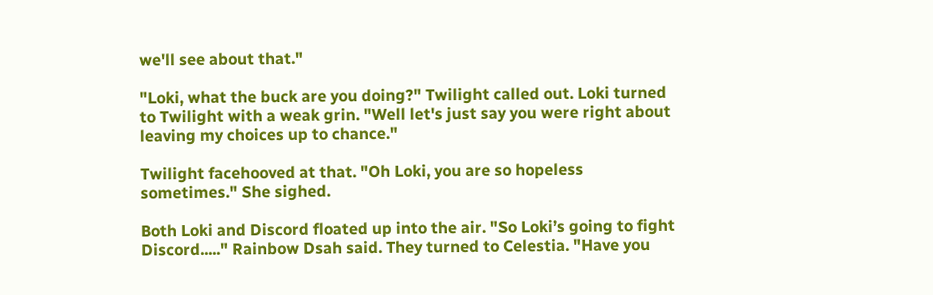we'll see about that."

"Loki, what the buck are you doing?" Twilight called out. Loki turned to Twilight with a weak grin. "Well let's just say you were right about leaving my choices up to chance."

Twilight facehooved at that. "Oh Loki, you are so hopeless sometimes." She sighed.

Both Loki and Discord floated up into the air. "So Loki’s going to fight Discord....." Rainbow Dsah said. They turned to Celestia. "Have you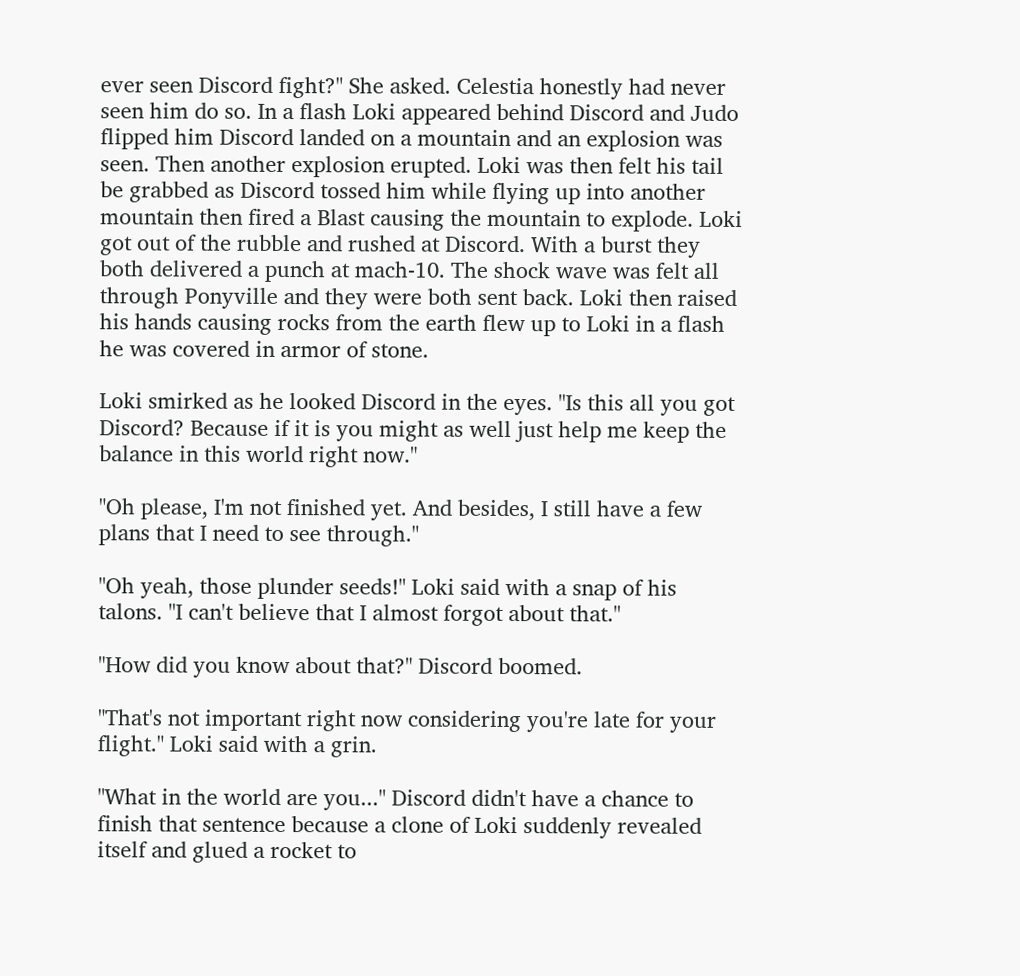ever seen Discord fight?" She asked. Celestia honestly had never seen him do so. In a flash Loki appeared behind Discord and Judo flipped him Discord landed on a mountain and an explosion was seen. Then another explosion erupted. Loki was then felt his tail be grabbed as Discord tossed him while flying up into another mountain then fired a Blast causing the mountain to explode. Loki got out of the rubble and rushed at Discord. With a burst they both delivered a punch at mach-10. The shock wave was felt all through Ponyville and they were both sent back. Loki then raised his hands causing rocks from the earth flew up to Loki in a flash he was covered in armor of stone.

Loki smirked as he looked Discord in the eyes. "Is this all you got Discord? Because if it is you might as well just help me keep the balance in this world right now."

"Oh please, I'm not finished yet. And besides, I still have a few plans that I need to see through."

"Oh yeah, those plunder seeds!" Loki said with a snap of his talons. "I can't believe that I almost forgot about that."

"How did you know about that?" Discord boomed.

"That's not important right now considering you're late for your flight." Loki said with a grin.

"What in the world are you..." Discord didn't have a chance to finish that sentence because a clone of Loki suddenly revealed itself and glued a rocket to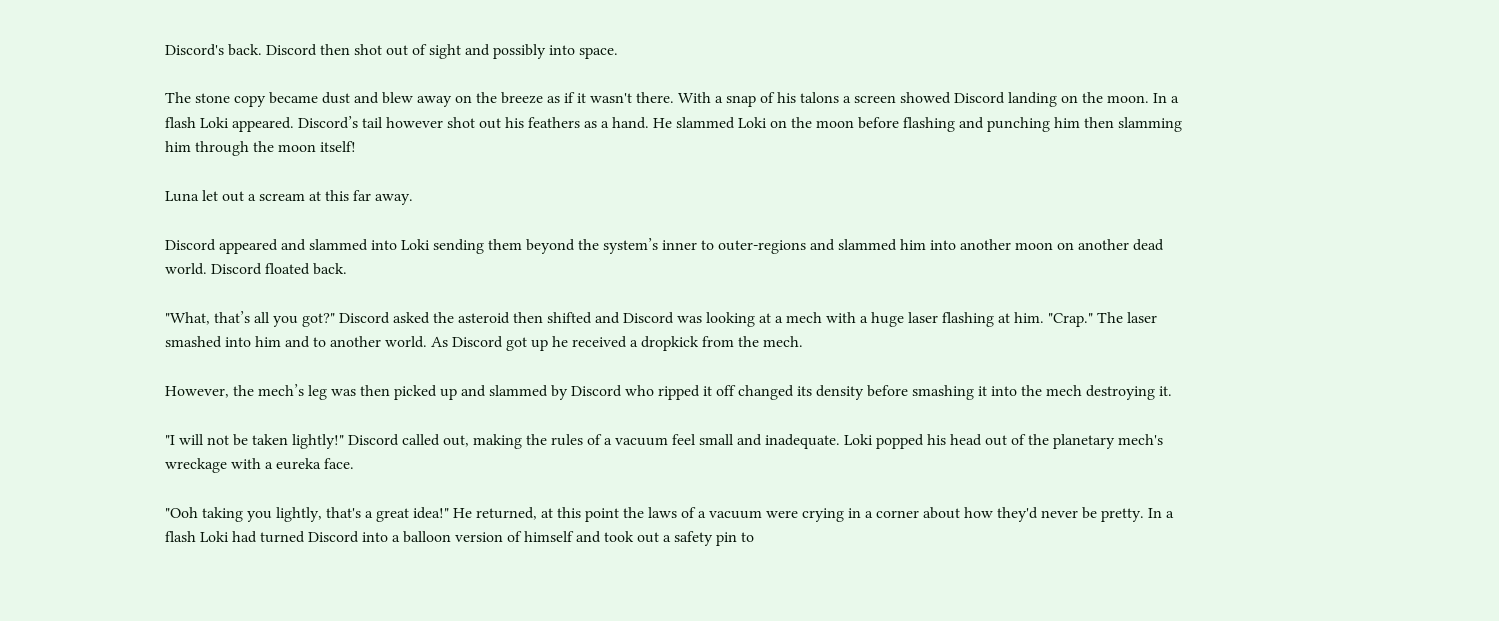Discord's back. Discord then shot out of sight and possibly into space.

The stone copy became dust and blew away on the breeze as if it wasn't there. With a snap of his talons a screen showed Discord landing on the moon. In a flash Loki appeared. Discord’s tail however shot out his feathers as a hand. He slammed Loki on the moon before flashing and punching him then slamming him through the moon itself!

Luna let out a scream at this far away.

Discord appeared and slammed into Loki sending them beyond the system’s inner to outer-regions and slammed him into another moon on another dead world. Discord floated back.

"What, that’s all you got?" Discord asked the asteroid then shifted and Discord was looking at a mech with a huge laser flashing at him. "Crap." The laser smashed into him and to another world. As Discord got up he received a dropkick from the mech.

However, the mech’s leg was then picked up and slammed by Discord who ripped it off changed its density before smashing it into the mech destroying it.

"I will not be taken lightly!" Discord called out, making the rules of a vacuum feel small and inadequate. Loki popped his head out of the planetary mech's wreckage with a eureka face.

"Ooh taking you lightly, that's a great idea!" He returned, at this point the laws of a vacuum were crying in a corner about how they'd never be pretty. In a flash Loki had turned Discord into a balloon version of himself and took out a safety pin to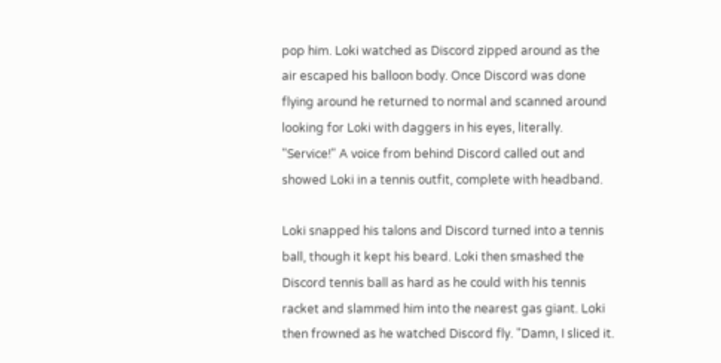pop him. Loki watched as Discord zipped around as the air escaped his balloon body. Once Discord was done flying around he returned to normal and scanned around looking for Loki with daggers in his eyes, literally. "Service!" A voice from behind Discord called out and showed Loki in a tennis outfit, complete with headband.

Loki snapped his talons and Discord turned into a tennis ball, though it kept his beard. Loki then smashed the Discord tennis ball as hard as he could with his tennis racket and slammed him into the nearest gas giant. Loki then frowned as he watched Discord fly. "Damn, I sliced it.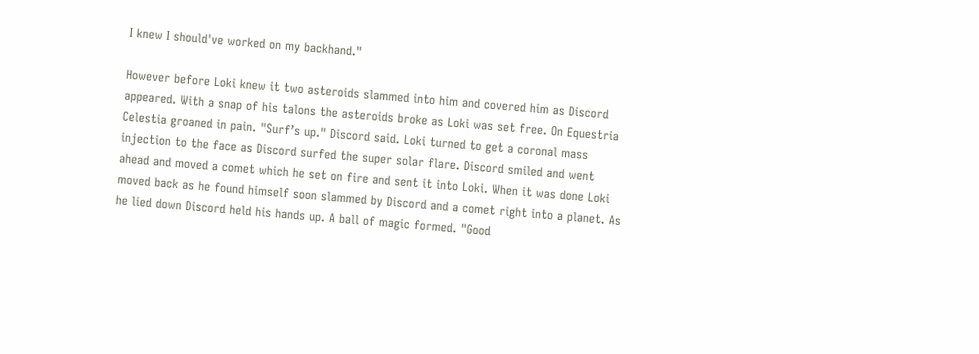I knew I should've worked on my backhand."

However before Loki knew it two asteroids slammed into him and covered him as Discord appeared. With a snap of his talons the asteroids broke as Loki was set free. On Equestria Celestia groaned in pain. "Surf’s up." Discord said. Loki turned to get a coronal mass injection to the face as Discord surfed the super solar flare. Discord smiled and went ahead and moved a comet which he set on fire and sent it into Loki. When it was done Loki moved back as he found himself soon slammed by Discord and a comet right into a planet. As he lied down Discord held his hands up. A ball of magic formed. "Good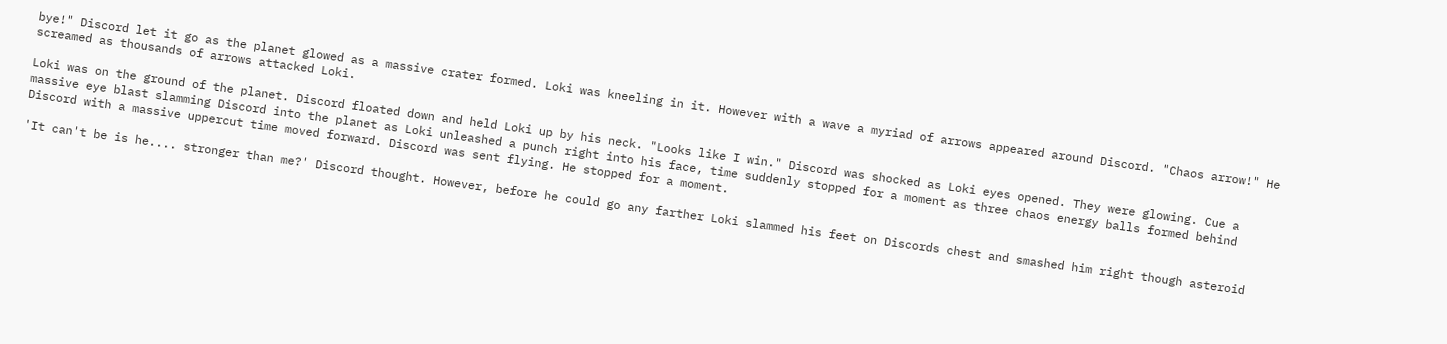bye!" Discord let it go as the planet glowed as a massive crater formed. Loki was kneeling in it. However with a wave a myriad of arrows appeared around Discord. "Chaos arrow!" He screamed as thousands of arrows attacked Loki.

Loki was on the ground of the planet. Discord floated down and held Loki up by his neck. "Looks like I win." Discord was shocked as Loki eyes opened. They were glowing. Cue a massive eye blast slamming Discord into the planet as Loki unleashed a punch right into his face, time suddenly stopped for a moment as three chaos energy balls formed behind Discord with a massive uppercut time moved forward. Discord was sent flying. He stopped for a moment.

'It can't be is he.... stronger than me?' Discord thought. However, before he could go any farther Loki slammed his feet on Discords chest and smashed him right though asteroid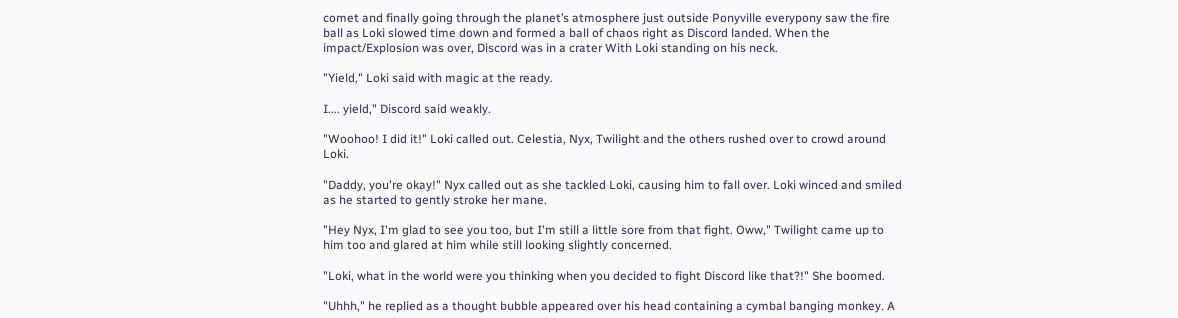comet and finally going through the planet’s atmosphere just outside Ponyville everypony saw the fire ball as Loki slowed time down and formed a ball of chaos right as Discord landed. When the impact/Explosion was over, Discord was in a crater With Loki standing on his neck.

"Yield," Loki said with magic at the ready.

I.... yield," Discord said weakly.

"Woohoo! I did it!" Loki called out. Celestia, Nyx, Twilight and the others rushed over to crowd around Loki.

"Daddy, you're okay!" Nyx called out as she tackled Loki, causing him to fall over. Loki winced and smiled as he started to gently stroke her mane.

"Hey Nyx, I'm glad to see you too, but I'm still a little sore from that fight. Oww," Twilight came up to him too and glared at him while still looking slightly concerned.

"Loki, what in the world were you thinking when you decided to fight Discord like that?!" She boomed.

"Uhhh," he replied as a thought bubble appeared over his head containing a cymbal banging monkey. A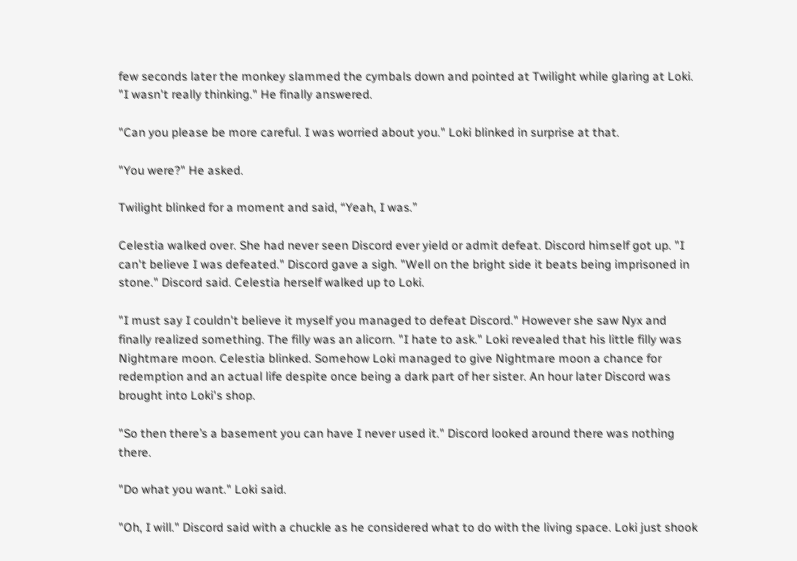few seconds later the monkey slammed the cymbals down and pointed at Twilight while glaring at Loki. "I wasn't really thinking." He finally answered.

"Can you please be more careful. I was worried about you." Loki blinked in surprise at that.

"You were?" He asked.

Twilight blinked for a moment and said, “Yeah, I was.”

Celestia walked over. She had never seen Discord ever yield or admit defeat. Discord himself got up. "I can't believe I was defeated." Discord gave a sigh. "Well on the bright side it beats being imprisoned in stone." Discord said. Celestia herself walked up to Loki.

"I must say I couldn't believe it myself you managed to defeat Discord." However she saw Nyx and finally realized something. The filly was an alicorn. "I hate to ask." Loki revealed that his little filly was Nightmare moon. Celestia blinked. Somehow Loki managed to give Nightmare moon a chance for redemption and an actual life despite once being a dark part of her sister. An hour later Discord was brought into Loki's shop.

"So then there’s a basement you can have I never used it." Discord looked around there was nothing there.

"Do what you want." Loki said.

"Oh, I will." Discord said with a chuckle as he considered what to do with the living space. Loki just shook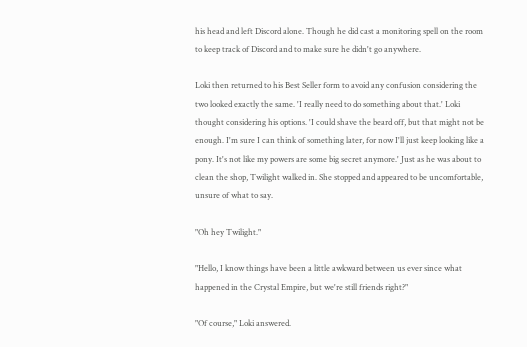his head and left Discord alone. Though he did cast a monitoring spell on the room to keep track of Discord and to make sure he didn't go anywhere.

Loki then returned to his Best Seller form to avoid any confusion considering the two looked exactly the same. 'I really need to do something about that.' Loki thought considering his options. 'I could shave the beard off, but that might not be enough. I'm sure I can think of something later, for now I'll just keep looking like a pony. It's not like my powers are some big secret anymore.' Just as he was about to clean the shop, Twilight walked in. She stopped and appeared to be uncomfortable, unsure of what to say.

"Oh hey Twilight."

"Hello, I know things have been a little awkward between us ever since what happened in the Crystal Empire, but we're still friends right?"

"Of course," Loki answered.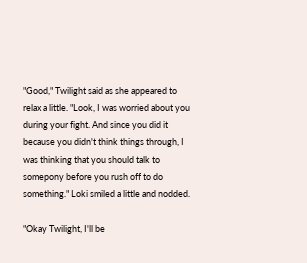"Good," Twilight said as she appeared to relax a little. "Look, I was worried about you during your fight. And since you did it because you didn't think things through, I was thinking that you should talk to somepony before you rush off to do something." Loki smiled a little and nodded.

"Okay Twilight, I'll be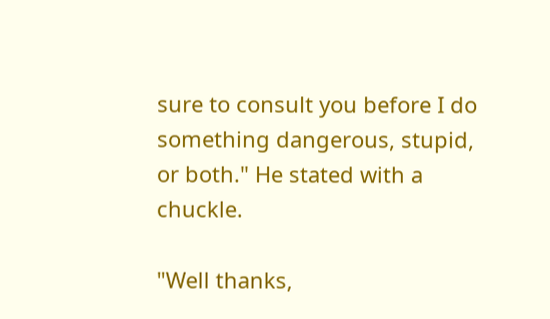sure to consult you before I do something dangerous, stupid, or both." He stated with a chuckle.

"Well thanks,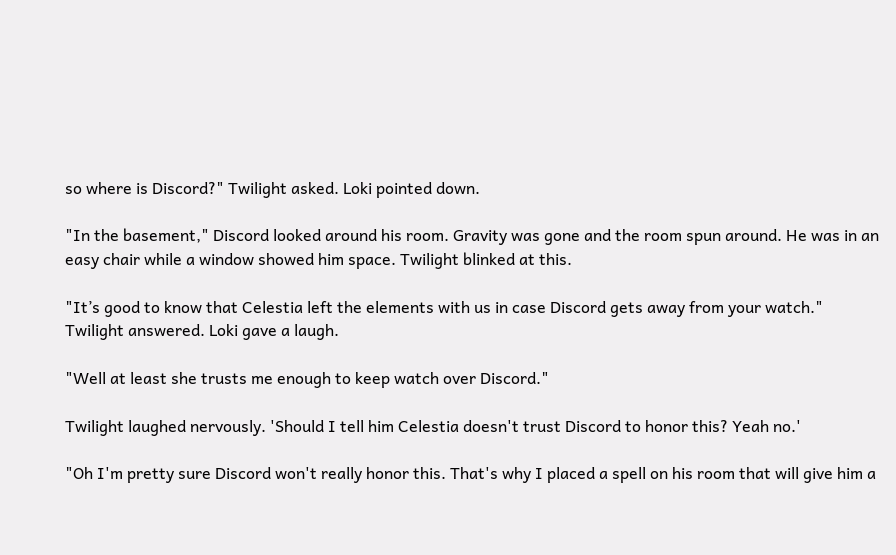so where is Discord?" Twilight asked. Loki pointed down.

"In the basement," Discord looked around his room. Gravity was gone and the room spun around. He was in an easy chair while a window showed him space. Twilight blinked at this.

"It’s good to know that Celestia left the elements with us in case Discord gets away from your watch." Twilight answered. Loki gave a laugh.

"Well at least she trusts me enough to keep watch over Discord."

Twilight laughed nervously. 'Should I tell him Celestia doesn't trust Discord to honor this? Yeah no.'

"Oh I'm pretty sure Discord won't really honor this. That's why I placed a spell on his room that will give him a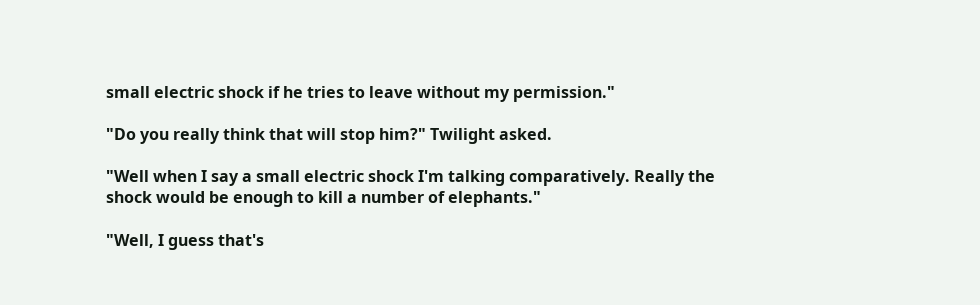small electric shock if he tries to leave without my permission."

"Do you really think that will stop him?" Twilight asked.

"Well when I say a small electric shock I'm talking comparatively. Really the shock would be enough to kill a number of elephants."

"Well, I guess that's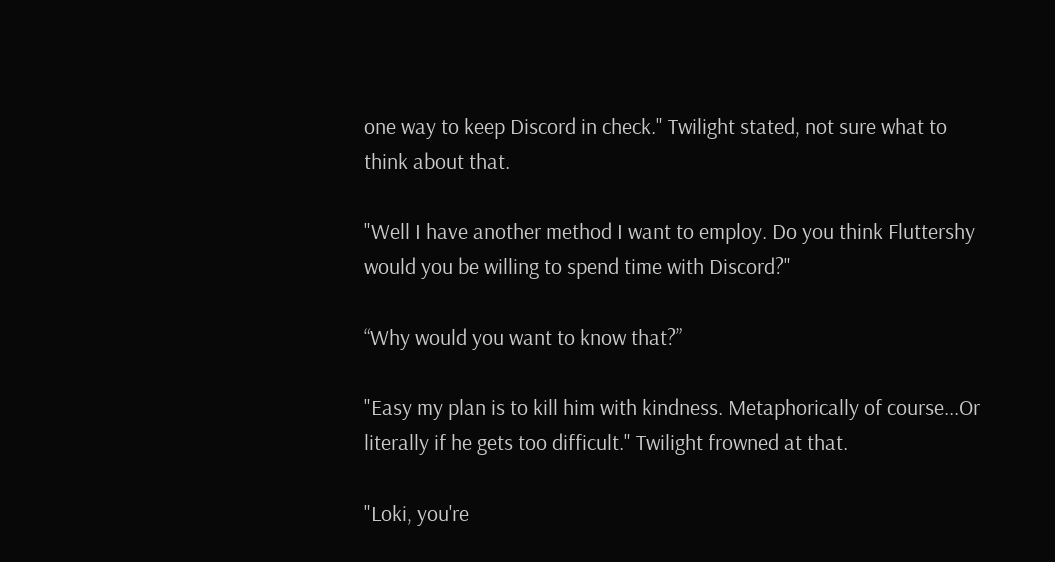one way to keep Discord in check." Twilight stated, not sure what to think about that.

"Well I have another method I want to employ. Do you think Fluttershy would you be willing to spend time with Discord?"

“Why would you want to know that?”

"Easy my plan is to kill him with kindness. Metaphorically of course...Or literally if he gets too difficult." Twilight frowned at that.

"Loki, you're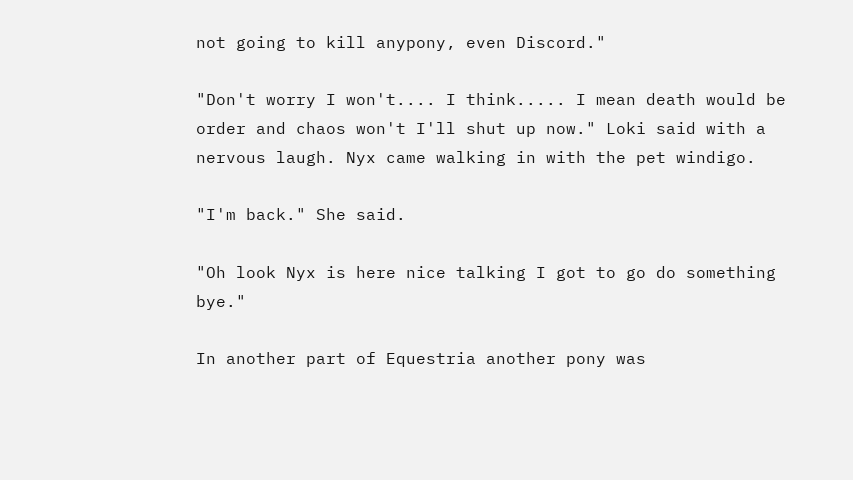not going to kill anypony, even Discord."

"Don't worry I won't.... I think..... I mean death would be order and chaos won't I'll shut up now." Loki said with a nervous laugh. Nyx came walking in with the pet windigo.

"I'm back." She said.

"Oh look Nyx is here nice talking I got to go do something bye."

In another part of Equestria another pony was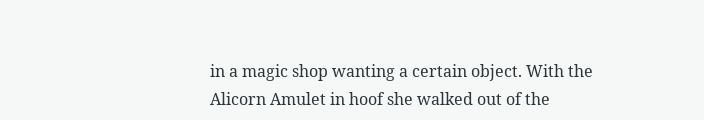in a magic shop wanting a certain object. With the Alicorn Amulet in hoof she walked out of the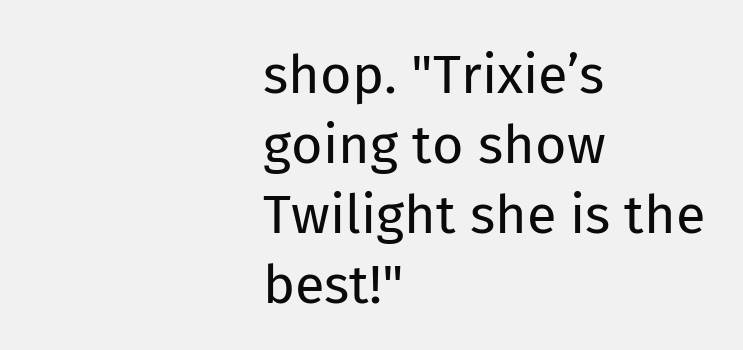shop. "Trixie’s going to show Twilight she is the best!"